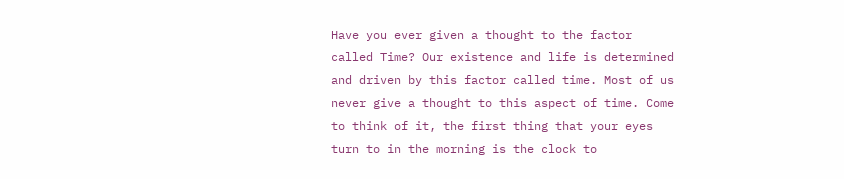Have you ever given a thought to the factor called Time? Our existence and life is determined and driven by this factor called time. Most of us never give a thought to this aspect of time. Come to think of it, the first thing that your eyes turn to in the morning is the clock to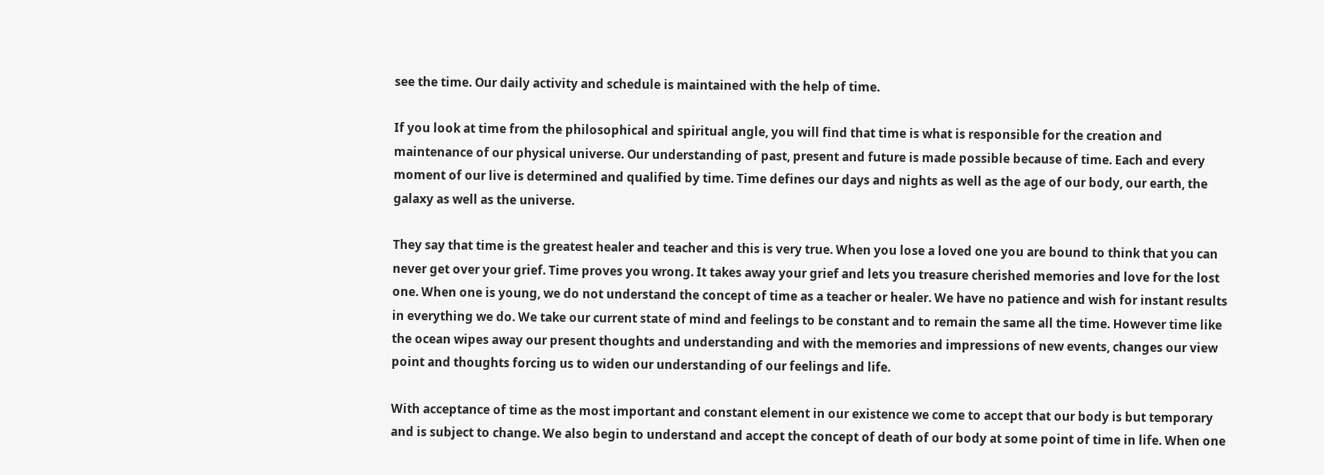see the time. Our daily activity and schedule is maintained with the help of time.

If you look at time from the philosophical and spiritual angle, you will find that time is what is responsible for the creation and maintenance of our physical universe. Our understanding of past, present and future is made possible because of time. Each and every moment of our live is determined and qualified by time. Time defines our days and nights as well as the age of our body, our earth, the galaxy as well as the universe.

They say that time is the greatest healer and teacher and this is very true. When you lose a loved one you are bound to think that you can never get over your grief. Time proves you wrong. It takes away your grief and lets you treasure cherished memories and love for the lost one. When one is young, we do not understand the concept of time as a teacher or healer. We have no patience and wish for instant results in everything we do. We take our current state of mind and feelings to be constant and to remain the same all the time. However time like the ocean wipes away our present thoughts and understanding and with the memories and impressions of new events, changes our view point and thoughts forcing us to widen our understanding of our feelings and life.

With acceptance of time as the most important and constant element in our existence we come to accept that our body is but temporary and is subject to change. We also begin to understand and accept the concept of death of our body at some point of time in life. When one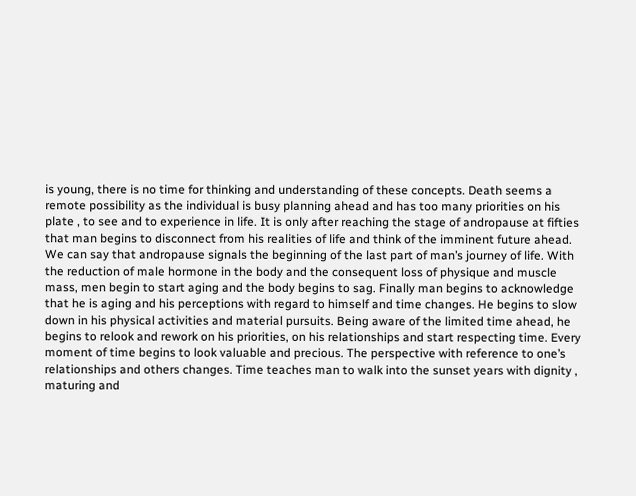is young, there is no time for thinking and understanding of these concepts. Death seems a remote possibility as the individual is busy planning ahead and has too many priorities on his plate , to see and to experience in life. It is only after reaching the stage of andropause at fifties that man begins to disconnect from his realities of life and think of the imminent future ahead. We can say that andropause signals the beginning of the last part of man’s journey of life. With the reduction of male hormone in the body and the consequent loss of physique and muscle mass, men begin to start aging and the body begins to sag. Finally man begins to acknowledge that he is aging and his perceptions with regard to himself and time changes. He begins to slow down in his physical activities and material pursuits. Being aware of the limited time ahead, he begins to relook and rework on his priorities, on his relationships and start respecting time. Every moment of time begins to look valuable and precious. The perspective with reference to one’s relationships and others changes. Time teaches man to walk into the sunset years with dignity , maturing and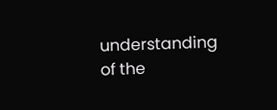understanding of the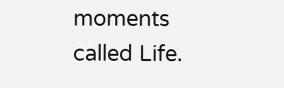moments called Life.